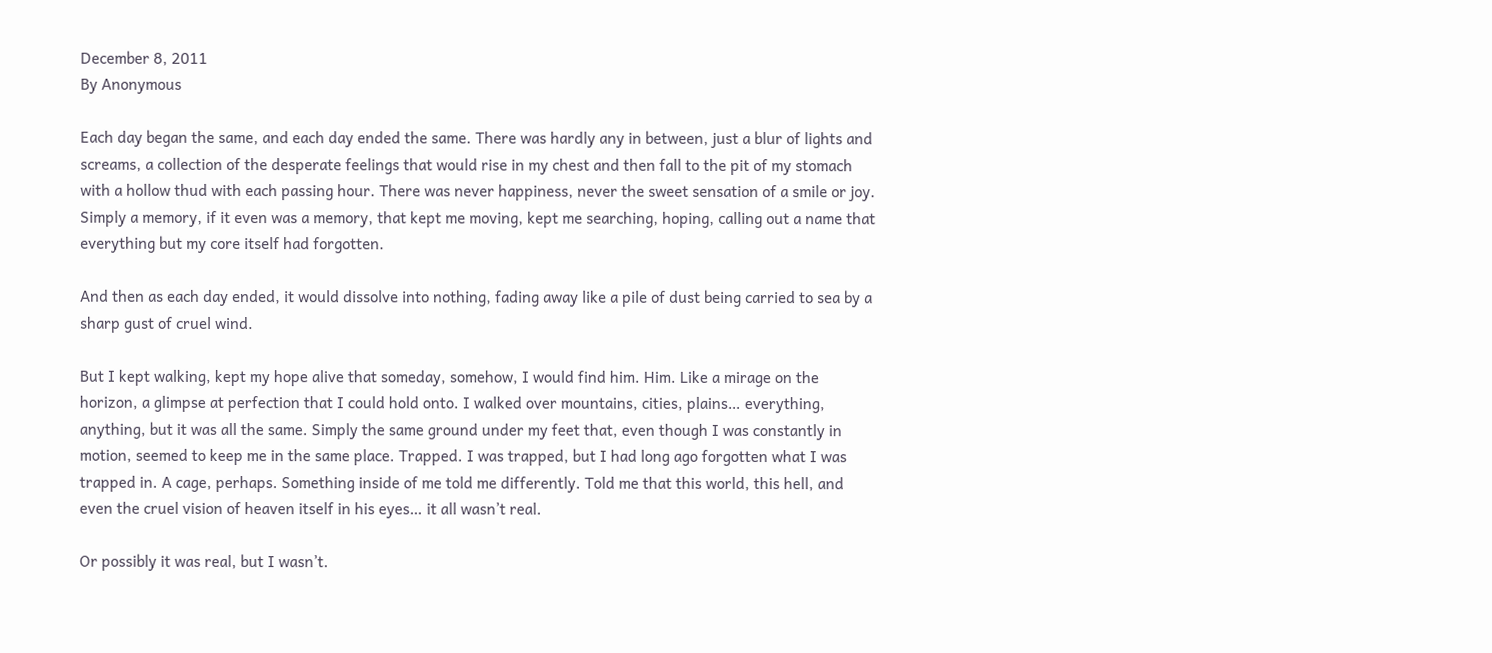December 8, 2011
By Anonymous

Each day began the same, and each day ended the same. There was hardly any in between, just a blur of lights and screams, a collection of the desperate feelings that would rise in my chest and then fall to the pit of my stomach with a hollow thud with each passing hour. There was never happiness, never the sweet sensation of a smile or joy. Simply a memory, if it even was a memory, that kept me moving, kept me searching, hoping, calling out a name that everything but my core itself had forgotten.

And then as each day ended, it would dissolve into nothing, fading away like a pile of dust being carried to sea by a sharp gust of cruel wind.

But I kept walking, kept my hope alive that someday, somehow, I would find him. Him. Like a mirage on the horizon, a glimpse at perfection that I could hold onto. I walked over mountains, cities, plains… everything, anything, but it was all the same. Simply the same ground under my feet that, even though I was constantly in motion, seemed to keep me in the same place. Trapped. I was trapped, but I had long ago forgotten what I was trapped in. A cage, perhaps. Something inside of me told me differently. Told me that this world, this hell, and even the cruel vision of heaven itself in his eyes… it all wasn’t real.

Or possibly it was real, but I wasn’t.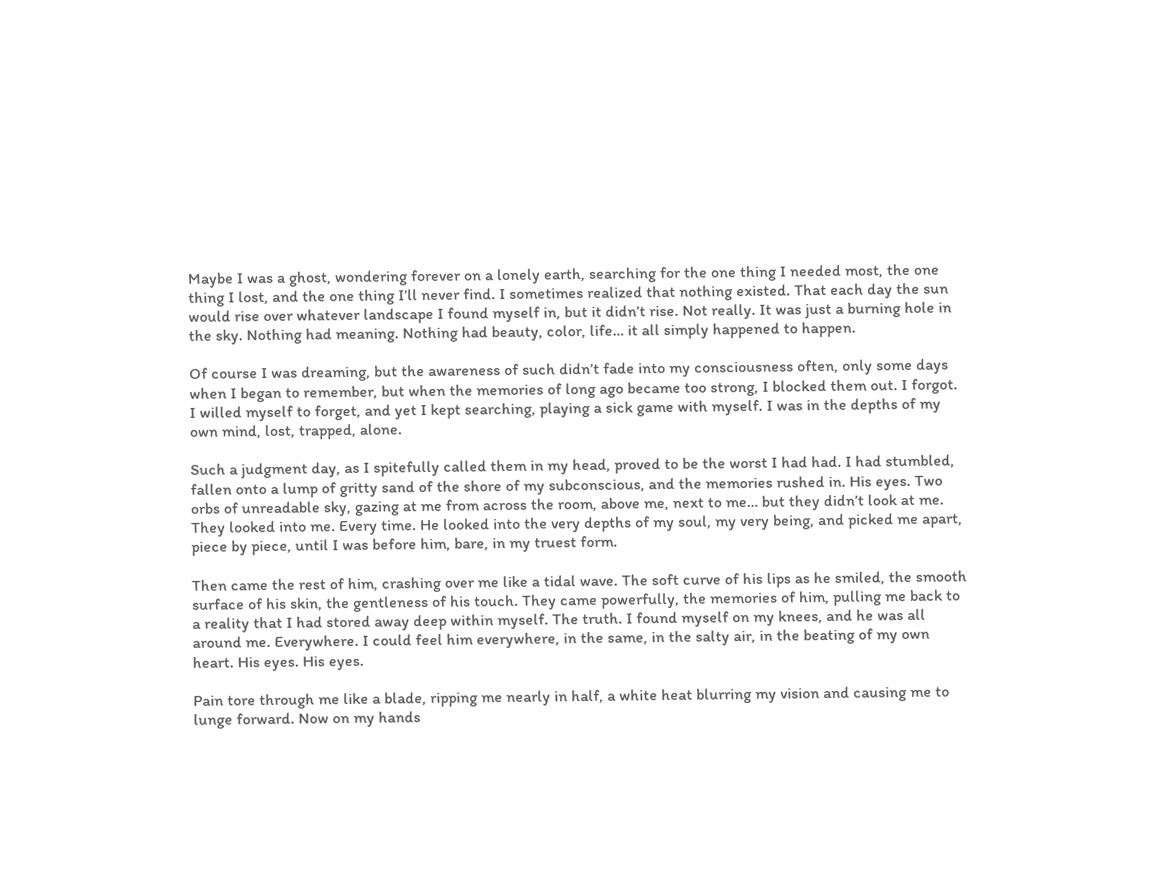Maybe I was a ghost, wondering forever on a lonely earth, searching for the one thing I needed most, the one thing I lost, and the one thing I’ll never find. I sometimes realized that nothing existed. That each day the sun would rise over whatever landscape I found myself in, but it didn’t rise. Not really. It was just a burning hole in the sky. Nothing had meaning. Nothing had beauty, color, life… it all simply happened to happen.

Of course I was dreaming, but the awareness of such didn’t fade into my consciousness often, only some days when I began to remember, but when the memories of long ago became too strong, I blocked them out. I forgot. I willed myself to forget, and yet I kept searching, playing a sick game with myself. I was in the depths of my own mind, lost, trapped, alone.

Such a judgment day, as I spitefully called them in my head, proved to be the worst I had had. I had stumbled, fallen onto a lump of gritty sand of the shore of my subconscious, and the memories rushed in. His eyes. Two orbs of unreadable sky, gazing at me from across the room, above me, next to me… but they didn’t look at me. They looked into me. Every time. He looked into the very depths of my soul, my very being, and picked me apart, piece by piece, until I was before him, bare, in my truest form.

Then came the rest of him, crashing over me like a tidal wave. The soft curve of his lips as he smiled, the smooth surface of his skin, the gentleness of his touch. They came powerfully, the memories of him, pulling me back to a reality that I had stored away deep within myself. The truth. I found myself on my knees, and he was all around me. Everywhere. I could feel him everywhere, in the same, in the salty air, in the beating of my own heart. His eyes. His eyes.

Pain tore through me like a blade, ripping me nearly in half, a white heat blurring my vision and causing me to lunge forward. Now on my hands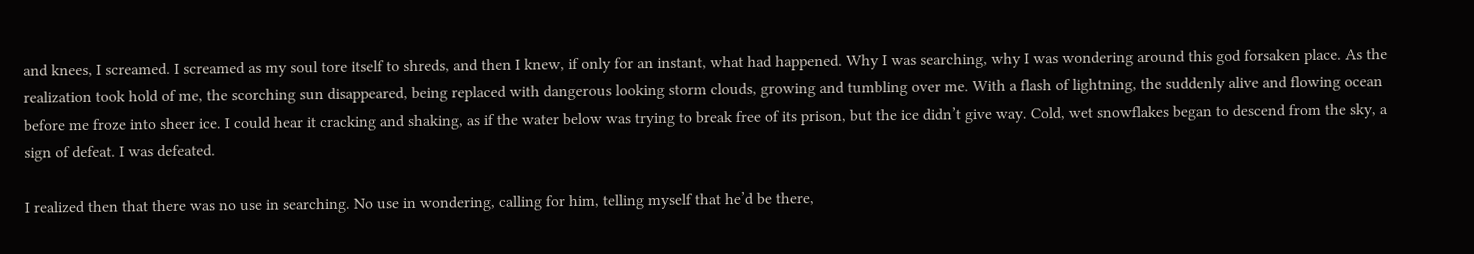and knees, I screamed. I screamed as my soul tore itself to shreds, and then I knew, if only for an instant, what had happened. Why I was searching, why I was wondering around this god forsaken place. As the realization took hold of me, the scorching sun disappeared, being replaced with dangerous looking storm clouds, growing and tumbling over me. With a flash of lightning, the suddenly alive and flowing ocean before me froze into sheer ice. I could hear it cracking and shaking, as if the water below was trying to break free of its prison, but the ice didn’t give way. Cold, wet snowflakes began to descend from the sky, a sign of defeat. I was defeated.

I realized then that there was no use in searching. No use in wondering, calling for him, telling myself that he’d be there,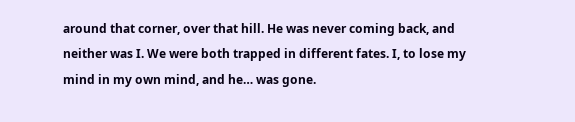around that corner, over that hill. He was never coming back, and neither was I. We were both trapped in different fates. I, to lose my mind in my own mind, and he… was gone.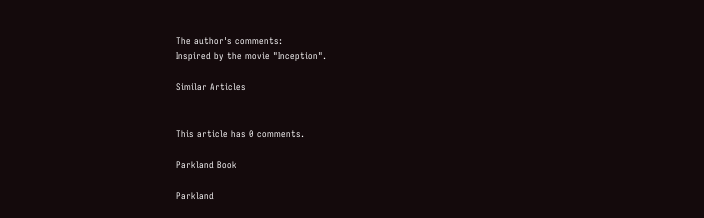The author's comments:
Inspired by the movie "Inception".

Similar Articles


This article has 0 comments.

Parkland Book

Parkland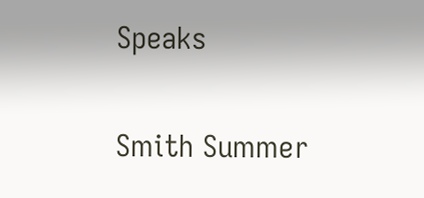Speaks

Smith Summer